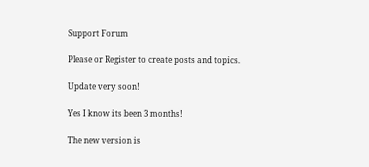Support Forum

Please or Register to create posts and topics.

Update very soon!

Yes I know its been 3 months!

The new version is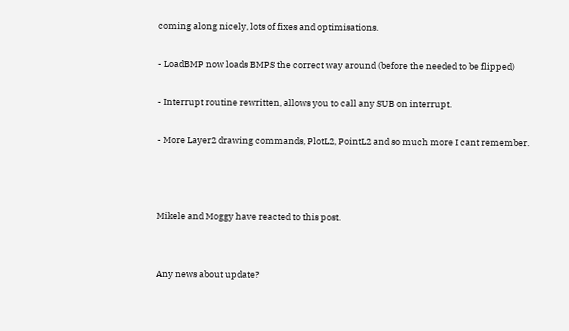coming along nicely, lots of fixes and optimisations.

- LoadBMP now loads BMPS the correct way around (before the needed to be flipped)

- Interrupt routine rewritten, allows you to call any SUB on interrupt.

- More Layer2 drawing commands, PlotL2, PointL2 and so much more I cant remember.



Mikele and Moggy have reacted to this post.


Any news about update?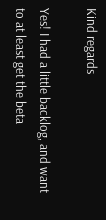Kind regards

Yes! I had a little backlog, and want to at least get the beta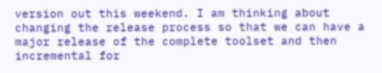version out this weekend. I am thinking about changing the release process so that we can have a major release of the complete toolset and then incremental for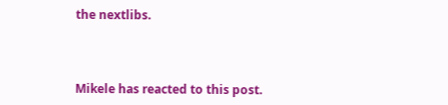the nextlibs.



Mikele has reacted to this post.